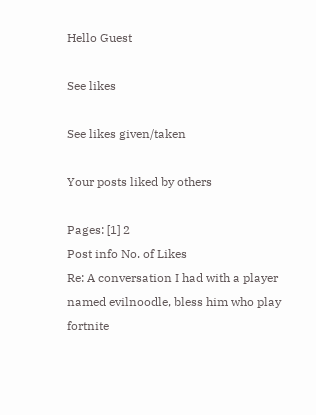Hello Guest

See likes

See likes given/taken

Your posts liked by others

Pages: [1] 2
Post info No. of Likes
Re: A conversation I had with a player named evilnoodle, bless him who play fortnite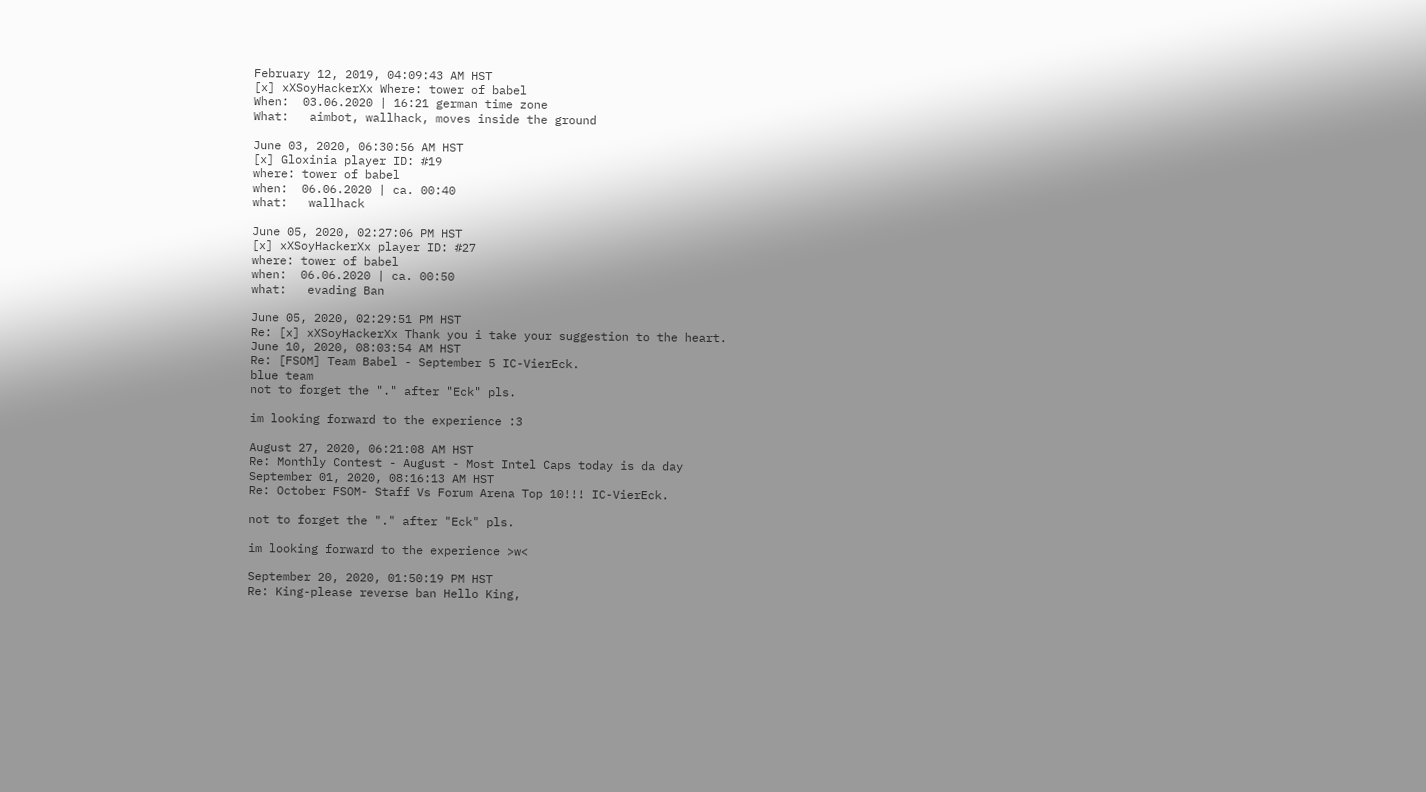February 12, 2019, 04:09:43 AM HST
[x] xXSoyHackerXx Where: tower of babel
When:  03.06.2020 | 16:21 german time zone
What:   aimbot, wallhack, moves inside the ground

June 03, 2020, 06:30:56 AM HST
[x] Gloxinia player ID: #19
where: tower of babel
when:  06.06.2020 | ca. 00:40
what:   wallhack

June 05, 2020, 02:27:06 PM HST
[x] xXSoyHackerXx player ID: #27
where: tower of babel
when:  06.06.2020 | ca. 00:50
what:   evading Ban

June 05, 2020, 02:29:51 PM HST
Re: [x] xXSoyHackerXx Thank you i take your suggestion to the heart.
June 10, 2020, 08:03:54 AM HST
Re: [FSOM] Team Babel - September 5 IC-VierEck.
blue team
not to forget the "." after "Eck" pls.

im looking forward to the experience :3

August 27, 2020, 06:21:08 AM HST
Re: Monthly Contest - August - Most Intel Caps today is da day
September 01, 2020, 08:16:13 AM HST
Re: October FSOM- Staff Vs Forum Arena Top 10!!! IC-VierEck.

not to forget the "." after "Eck" pls.

im looking forward to the experience >w<

September 20, 2020, 01:50:19 PM HST
Re: King-please reverse ban Hello King,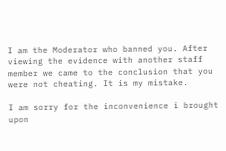I am the Moderator who banned you. After viewing the evidence with another staff member we came to the conclusion that you were not cheating. It is my mistake.

I am sorry for the inconvenience i brought upon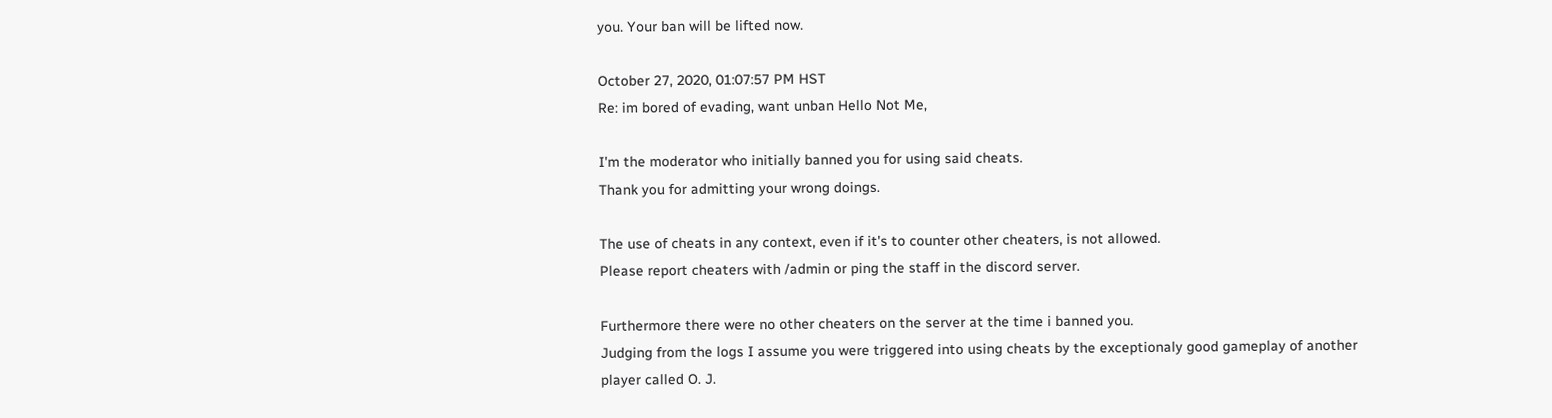you. Your ban will be lifted now.

October 27, 2020, 01:07:57 PM HST
Re: im bored of evading, want unban Hello Not Me,

I'm the moderator who initially banned you for using said cheats.
Thank you for admitting your wrong doings.

The use of cheats in any context, even if it's to counter other cheaters, is not allowed.
Please report cheaters with /admin or ping the staff in the discord server.

Furthermore there were no other cheaters on the server at the time i banned you.
Judging from the logs I assume you were triggered into using cheats by the exceptionaly good gameplay of another player called O. J.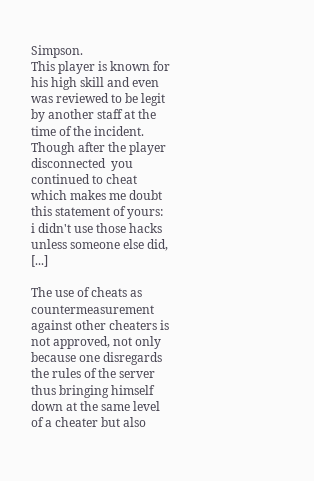Simpson.
This player is known for his high skill and even was reviewed to be legit by another staff at the time of the incident.
Though after the player disconnected  you continued to cheat which makes me doubt this statement of yours:
i didn't use those hacks unless someone else did, [...]

The use of cheats as countermeasurement against other cheaters is not approved, not only because one disregards the rules of the server thus bringing himself down at the same level of a cheater but also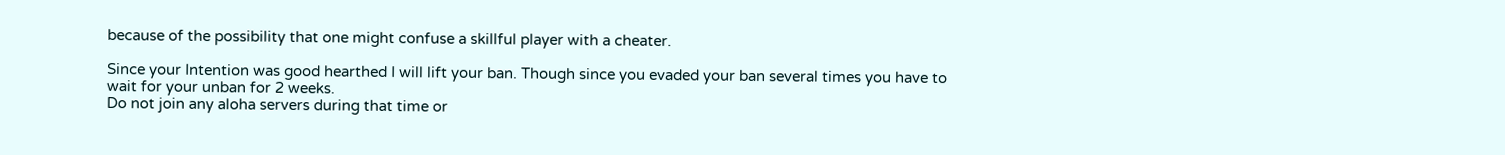because of the possibility that one might confuse a skillful player with a cheater.

Since your Intention was good hearthed I will lift your ban. Though since you evaded your ban several times you have to wait for your unban for 2 weeks.
Do not join any aloha servers during that time or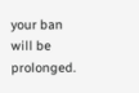your ban will be prolonged.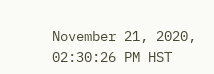November 21, 2020, 02:30:26 PM HST